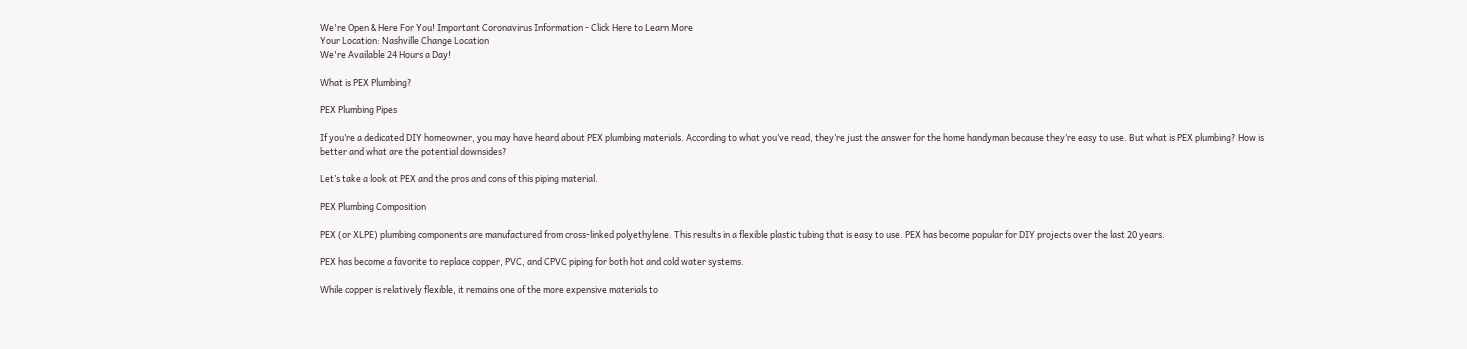We're Open & Here For You! Important Coronavirus Information - Click Here to Learn More
Your Location: Nashville Change Location
We're Available 24 Hours a Day!

What is PEX Plumbing?

PEX Plumbing Pipes

If you’re a dedicated DIY homeowner, you may have heard about PEX plumbing materials. According to what you’ve read, they’re just the answer for the home handyman because they’re easy to use. But what is PEX plumbing? How is better and what are the potential downsides?

Let’s take a look at PEX and the pros and cons of this piping material.

PEX Plumbing Composition

PEX (or XLPE) plumbing components are manufactured from cross-linked polyethylene. This results in a flexible plastic tubing that is easy to use. PEX has become popular for DIY projects over the last 20 years.

PEX has become a favorite to replace copper, PVC, and CPVC piping for both hot and cold water systems.

While copper is relatively flexible, it remains one of the more expensive materials to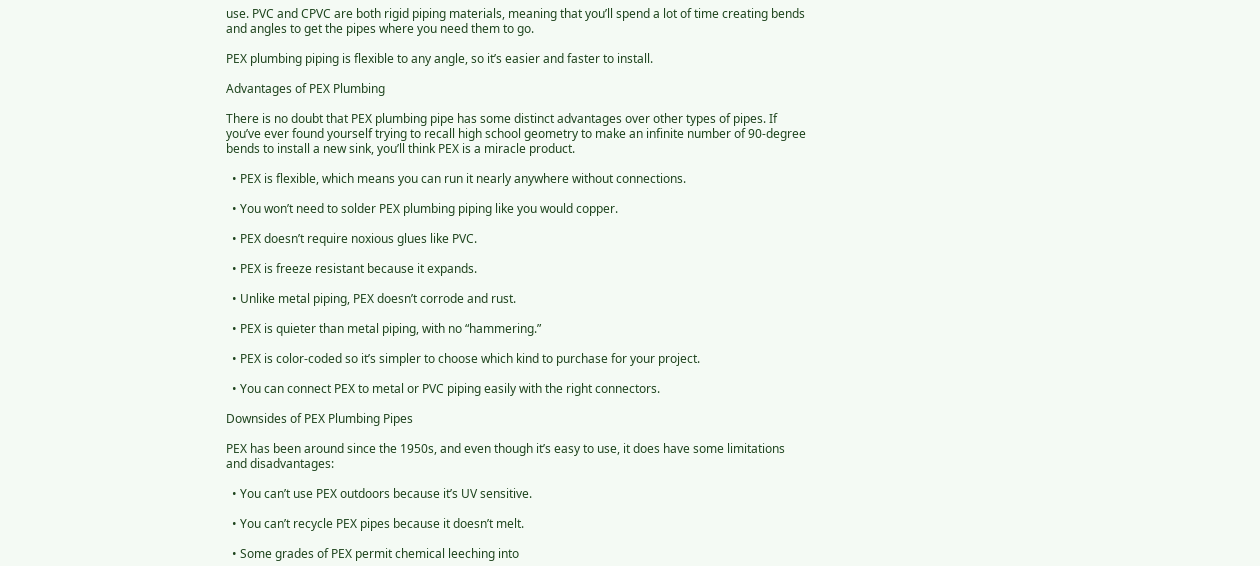use. PVC and CPVC are both rigid piping materials, meaning that you’ll spend a lot of time creating bends and angles to get the pipes where you need them to go.

PEX plumbing piping is flexible to any angle, so it’s easier and faster to install.

Advantages of PEX Plumbing

There is no doubt that PEX plumbing pipe has some distinct advantages over other types of pipes. If you’ve ever found yourself trying to recall high school geometry to make an infinite number of 90-degree bends to install a new sink, you’ll think PEX is a miracle product.

  • PEX is flexible, which means you can run it nearly anywhere without connections.

  • You won’t need to solder PEX plumbing piping like you would copper.

  • PEX doesn’t require noxious glues like PVC.

  • PEX is freeze resistant because it expands.

  • Unlike metal piping, PEX doesn’t corrode and rust.

  • PEX is quieter than metal piping, with no “hammering.”

  • PEX is color-coded so it’s simpler to choose which kind to purchase for your project.

  • You can connect PEX to metal or PVC piping easily with the right connectors.

Downsides of PEX Plumbing Pipes

PEX has been around since the 1950s, and even though it’s easy to use, it does have some limitations and disadvantages:

  • You can’t use PEX outdoors because it’s UV sensitive.

  • You can’t recycle PEX pipes because it doesn’t melt.

  • Some grades of PEX permit chemical leeching into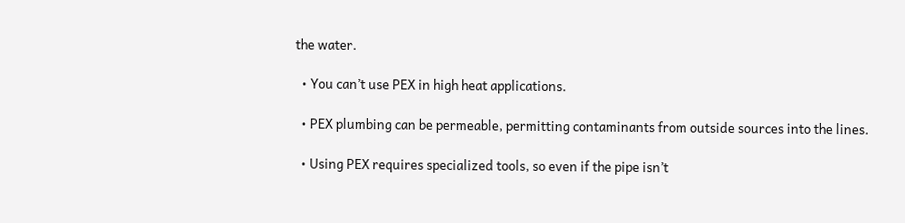the water.

  • You can’t use PEX in high heat applications.

  • PEX plumbing can be permeable, permitting contaminants from outside sources into the lines.

  • Using PEX requires specialized tools, so even if the pipe isn’t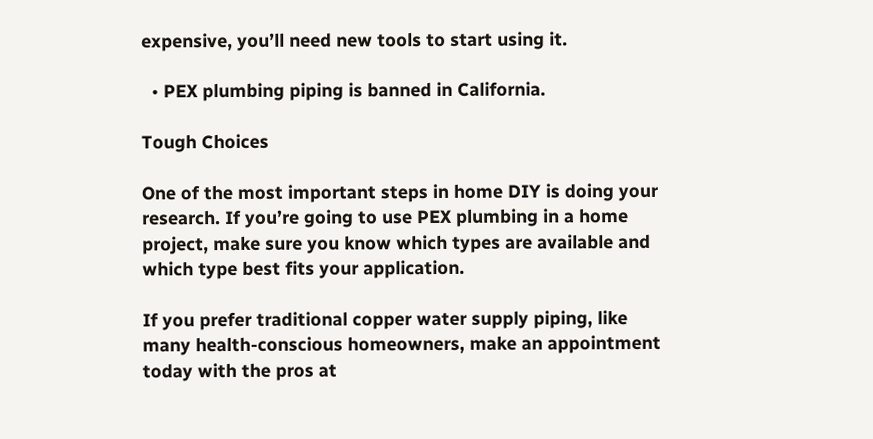expensive, you’ll need new tools to start using it.

  • PEX plumbing piping is banned in California.

Tough Choices

One of the most important steps in home DIY is doing your research. If you’re going to use PEX plumbing in a home project, make sure you know which types are available and which type best fits your application.

If you prefer traditional copper water supply piping, like many health-conscious homeowners, make an appointment today with the pros at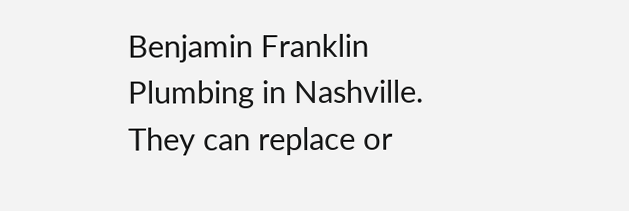Benjamin Franklin Plumbing in Nashville. They can replace or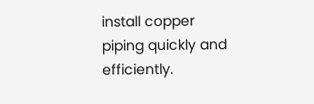install copper piping quickly and efficiently.